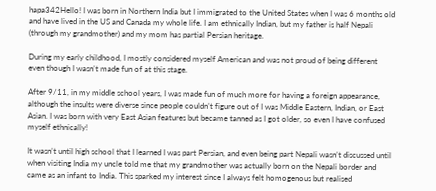hapa342Hello! I was born in Northern India but I immigrated to the United States when I was 6 months old and have lived in the US and Canada my whole life. I am ethnically Indian, but my father is half Nepali (through my grandmother) and my mom has partial Persian heritage.

During my early childhood, I mostly considered myself American and was not proud of being different even though I wasn’t made fun of at this stage.

After 9/11, in my middle school years, I was made fun of much more for having a foreign appearance, although the insults were diverse since people couldn’t figure out of I was Middle Eastern, Indian, or East Asian. I was born with very East Asian features but became tanned as I got older, so even I have confused myself ethnically!

It wasn’t until high school that I learned I was part Persian, and even being part Nepali wasn’t discussed until when visiting India my uncle told me that my grandmother was actually born on the Nepali border and came as an infant to India. This sparked my interest since I always felt homogenous but realised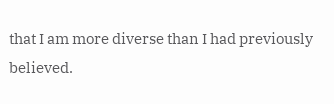that I am more diverse than I had previously believed.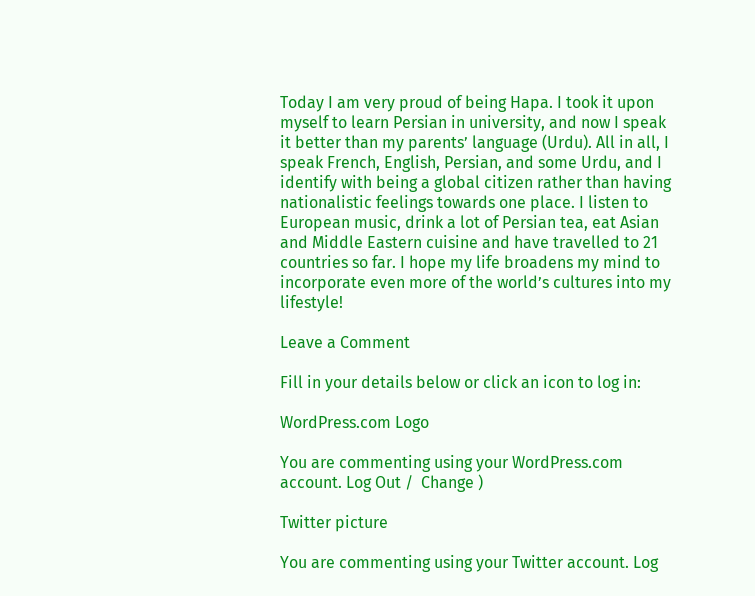Today I am very proud of being Hapa. I took it upon myself to learn Persian in university, and now I speak it better than my parents’ language (Urdu). All in all, I speak French, English, Persian, and some Urdu, and I identify with being a global citizen rather than having nationalistic feelings towards one place. I listen to European music, drink a lot of Persian tea, eat Asian and Middle Eastern cuisine and have travelled to 21 countries so far. I hope my life broadens my mind to incorporate even more of the world’s cultures into my lifestyle!

Leave a Comment

Fill in your details below or click an icon to log in:

WordPress.com Logo

You are commenting using your WordPress.com account. Log Out /  Change )

Twitter picture

You are commenting using your Twitter account. Log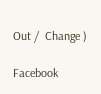Out /  Change )

Facebook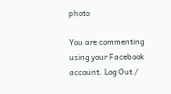photo

You are commenting using your Facebook account. Log Out /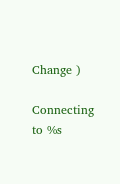Change )

Connecting to %s